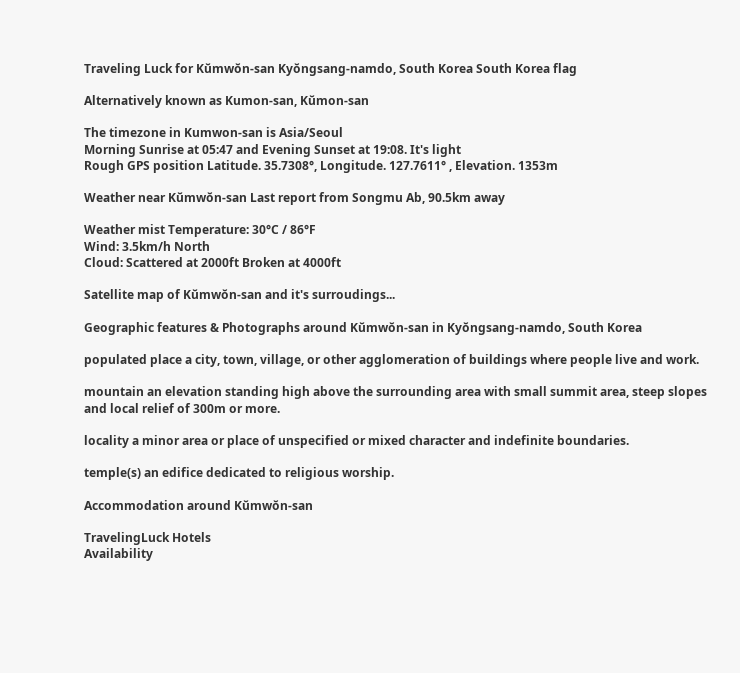Traveling Luck for Kŭmwŏn-san Kyŏngsang-namdo, South Korea South Korea flag

Alternatively known as Kumon-san, Kŭmon-san

The timezone in Kumwon-san is Asia/Seoul
Morning Sunrise at 05:47 and Evening Sunset at 19:08. It's light
Rough GPS position Latitude. 35.7308°, Longitude. 127.7611° , Elevation. 1353m

Weather near Kŭmwŏn-san Last report from Songmu Ab, 90.5km away

Weather mist Temperature: 30°C / 86°F
Wind: 3.5km/h North
Cloud: Scattered at 2000ft Broken at 4000ft

Satellite map of Kŭmwŏn-san and it's surroudings...

Geographic features & Photographs around Kŭmwŏn-san in Kyŏngsang-namdo, South Korea

populated place a city, town, village, or other agglomeration of buildings where people live and work.

mountain an elevation standing high above the surrounding area with small summit area, steep slopes and local relief of 300m or more.

locality a minor area or place of unspecified or mixed character and indefinite boundaries.

temple(s) an edifice dedicated to religious worship.

Accommodation around Kŭmwŏn-san

TravelingLuck Hotels
Availability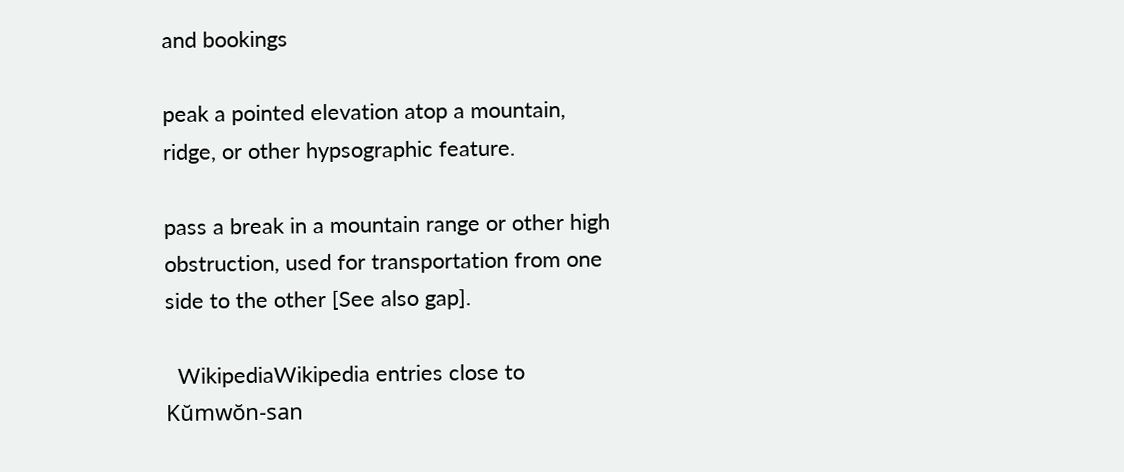and bookings

peak a pointed elevation atop a mountain, ridge, or other hypsographic feature.

pass a break in a mountain range or other high obstruction, used for transportation from one side to the other [See also gap].

  WikipediaWikipedia entries close to Kŭmwŏn-san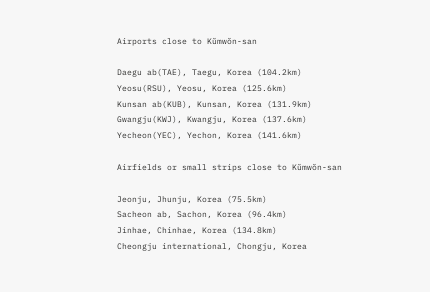Airports close to Kŭmwŏn-san

Daegu ab(TAE), Taegu, Korea (104.2km)
Yeosu(RSU), Yeosu, Korea (125.6km)
Kunsan ab(KUB), Kunsan, Korea (131.9km)
Gwangju(KWJ), Kwangju, Korea (137.6km)
Yecheon(YEC), Yechon, Korea (141.6km)

Airfields or small strips close to Kŭmwŏn-san

Jeonju, Jhunju, Korea (75.5km)
Sacheon ab, Sachon, Korea (96.4km)
Jinhae, Chinhae, Korea (134.8km)
Cheongju international, Chongju, Korea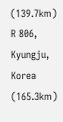(139.7km)
R 806, Kyungju, Korea (165.3km)